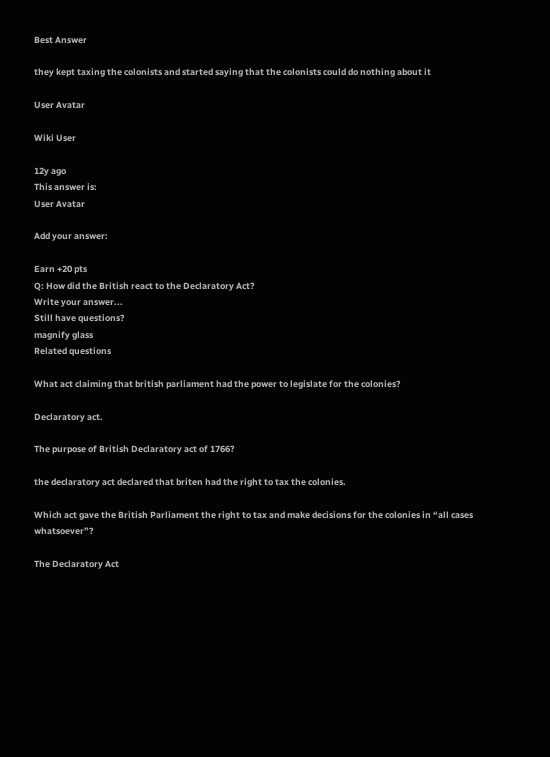Best Answer

they kept taxing the colonists and started saying that the colonists could do nothing about it

User Avatar

Wiki User

12y ago
This answer is:
User Avatar

Add your answer:

Earn +20 pts
Q: How did the British react to the Declaratory Act?
Write your answer...
Still have questions?
magnify glass
Related questions

What act claiming that british parliament had the power to legislate for the colonies?

Declaratory act.

The purpose of British Declaratory act of 1766?

the declaratory act declared that briten had the right to tax the colonies.

Which act gave the British Parliament the right to tax and make decisions for the colonies in “all cases whatsoever”?

The Declaratory Act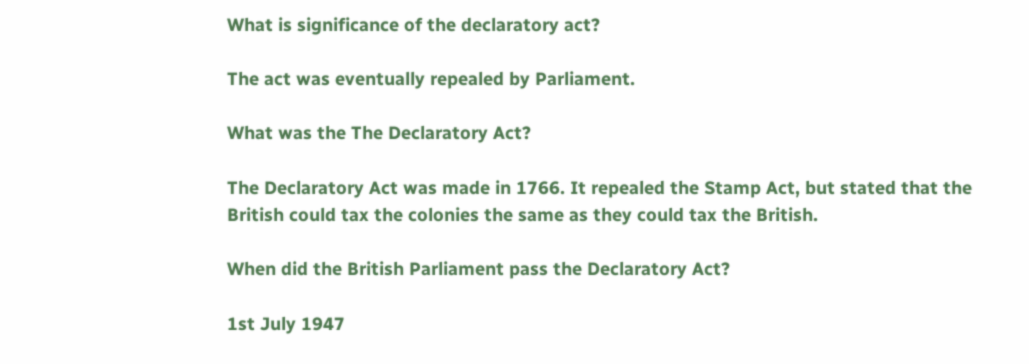What is significance of the declaratory act?

The act was eventually repealed by Parliament.

What was the The Declaratory Act?

The Declaratory Act was made in 1766. It repealed the Stamp Act, but stated that the British could tax the colonies the same as they could tax the British.

When did the British Parliament pass the Declaratory Act?

1st July 1947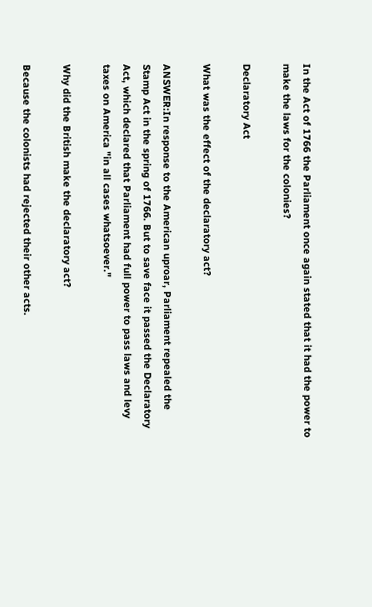In the Act of 1766 the Parliament once again stated that it had the power to make the laws for the colonies?

Declaratory Act

What was the effect of the declaratory act?

ANSWER:In response to the American uproar, Parliament repealed the Stamp Act in the spring of 1766. But to save face it passed the Declaratory Act, which declared that Parliament had full power to pass laws and levy taxes on America "in all cases whatsoever."

Why did the British make the declaratory act?

Because the colonists had rejected their other acts.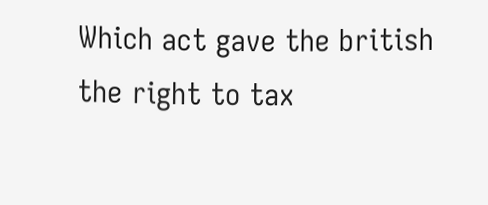Which act gave the british the right to tax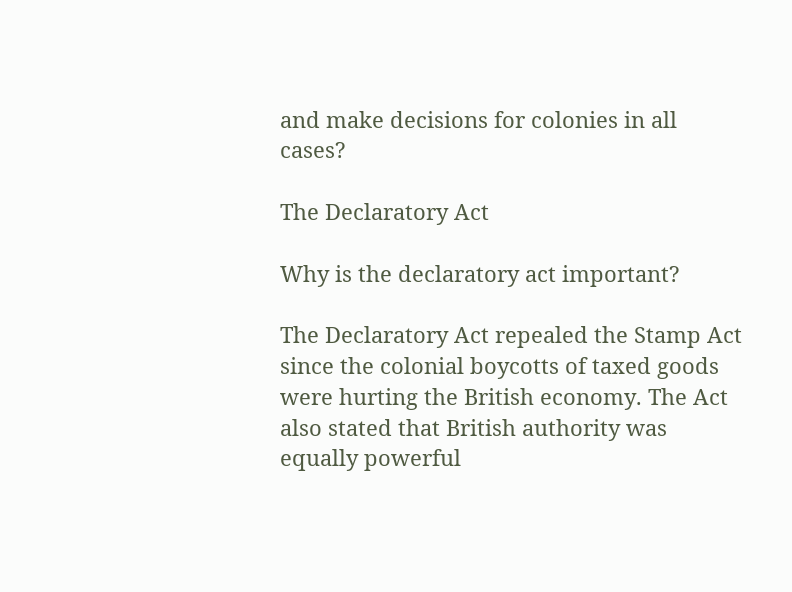and make decisions for colonies in all cases?

The Declaratory Act

Why is the declaratory act important?

The Declaratory Act repealed the Stamp Act since the colonial boycotts of taxed goods were hurting the British economy. The Act also stated that British authority was equally powerful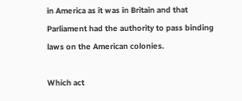in America as it was in Britain and that Parliament had the authority to pass binding laws on the American colonies.

Which act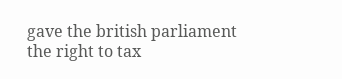gave the british parliament the right to tax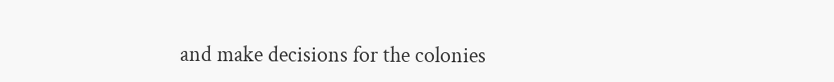and make decisions for the colonies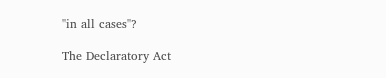''in all cases''?

The Declaratory Act